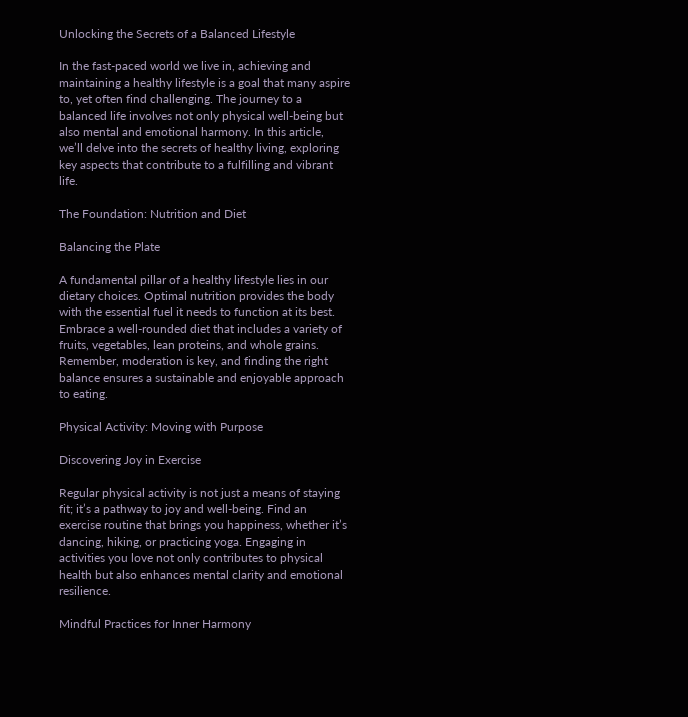Unlocking the Secrets of a Balanced Lifestyle

In the fast-paced world we live in, achieving and maintaining a healthy lifestyle is a goal that many aspire to, yet often find challenging. The journey to a balanced life involves not only physical well-being but also mental and emotional harmony. In this article, we’ll delve into the secrets of healthy living, exploring key aspects that contribute to a fulfilling and vibrant life.

The Foundation: Nutrition and Diet

Balancing the Plate

A fundamental pillar of a healthy lifestyle lies in our dietary choices. Optimal nutrition provides the body with the essential fuel it needs to function at its best. Embrace a well-rounded diet that includes a variety of fruits, vegetables, lean proteins, and whole grains. Remember, moderation is key, and finding the right balance ensures a sustainable and enjoyable approach to eating.

Physical Activity: Moving with Purpose

Discovering Joy in Exercise

Regular physical activity is not just a means of staying fit; it’s a pathway to joy and well-being. Find an exercise routine that brings you happiness, whether it’s dancing, hiking, or practicing yoga. Engaging in activities you love not only contributes to physical health but also enhances mental clarity and emotional resilience.

Mindful Practices for Inner Harmony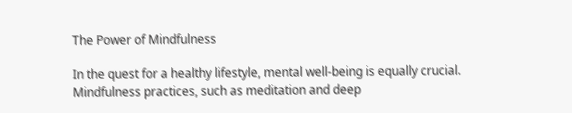The Power of Mindfulness

In the quest for a healthy lifestyle, mental well-being is equally crucial. Mindfulness practices, such as meditation and deep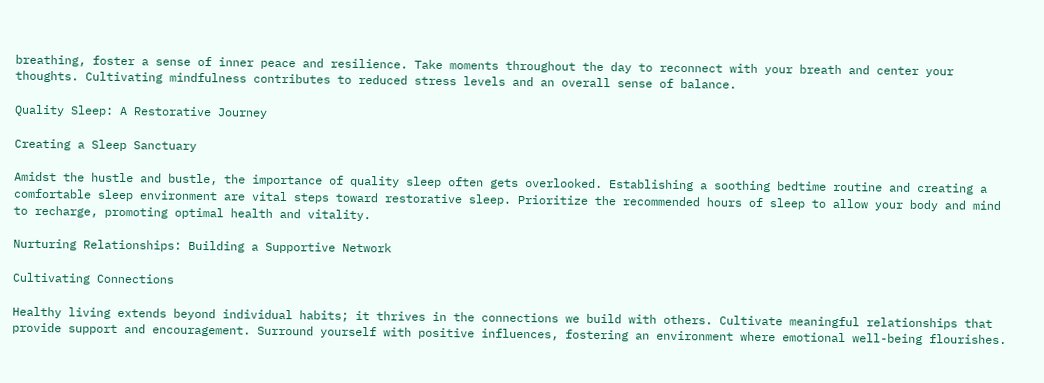breathing, foster a sense of inner peace and resilience. Take moments throughout the day to reconnect with your breath and center your thoughts. Cultivating mindfulness contributes to reduced stress levels and an overall sense of balance.

Quality Sleep: A Restorative Journey

Creating a Sleep Sanctuary

Amidst the hustle and bustle, the importance of quality sleep often gets overlooked. Establishing a soothing bedtime routine and creating a comfortable sleep environment are vital steps toward restorative sleep. Prioritize the recommended hours of sleep to allow your body and mind to recharge, promoting optimal health and vitality.

Nurturing Relationships: Building a Supportive Network

Cultivating Connections

Healthy living extends beyond individual habits; it thrives in the connections we build with others. Cultivate meaningful relationships that provide support and encouragement. Surround yourself with positive influences, fostering an environment where emotional well-being flourishes.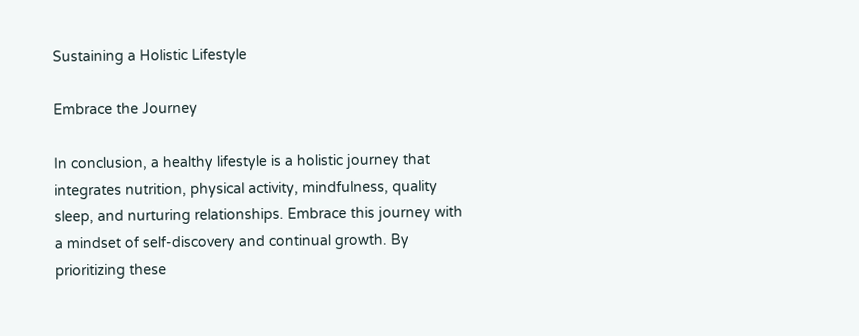Sustaining a Holistic Lifestyle

Embrace the Journey

In conclusion, a healthy lifestyle is a holistic journey that integrates nutrition, physical activity, mindfulness, quality sleep, and nurturing relationships. Embrace this journey with a mindset of self-discovery and continual growth. By prioritizing these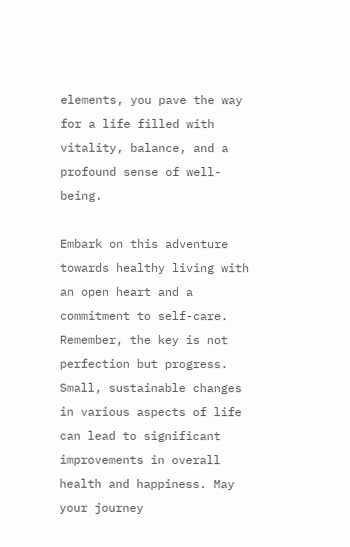elements, you pave the way for a life filled with vitality, balance, and a profound sense of well-being.

Embark on this adventure towards healthy living with an open heart and a commitment to self-care. Remember, the key is not perfection but progress. Small, sustainable changes in various aspects of life can lead to significant improvements in overall health and happiness. May your journey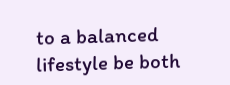to a balanced lifestyle be both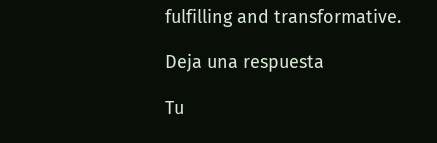fulfilling and transformative.

Deja una respuesta

Tu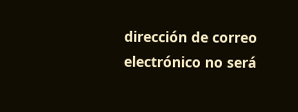dirección de correo electrónico no será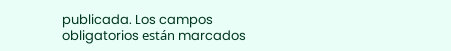publicada. Los campos obligatorios están marcados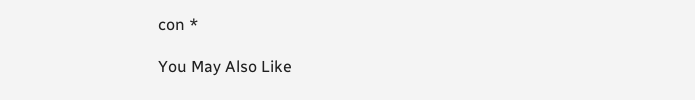con *

You May Also Like